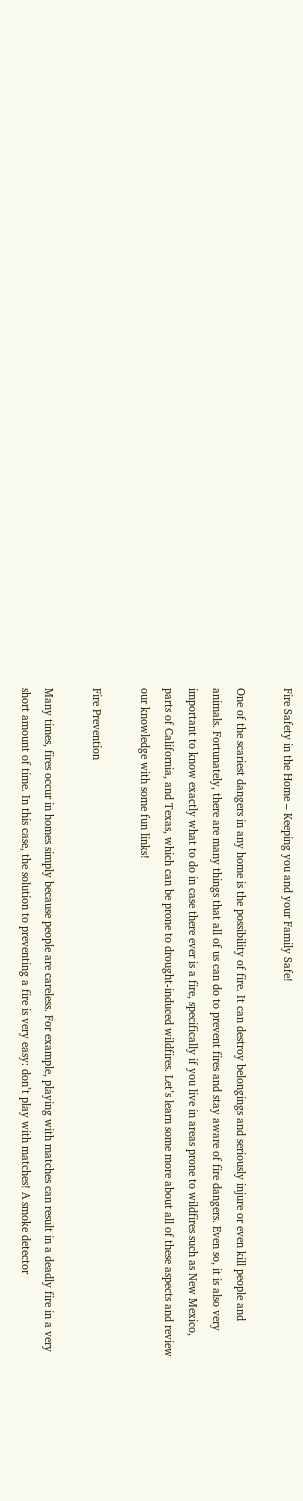Fire Safety in the Home – Keeping you and your Family Safe!

One of the scariest dangers in any home is the possibility of fire. It can destroy belongings and seriously injure or even kill people and animals. Fortunately, there are many things that all of us can do to prevent fires and stay aware of fire dangers. Even so, it is also very important to know exactly what to do in case there ever is a fire, specifically if you live in areas prone to wildfires such as New Mexico, parts of California, and Texas, which can be prone to drought-induced wildfires. Let’s learn some more about all of these aspects and review our knowledge with some fun links!

Fire Prevention

Many times, fires occur in homes simply because people are careless. For example, playing with matches can result in a deadly fire in a very short amount of time. In this case, the solution to preventing a fire is very easy: don’t play with matches! A smoke detector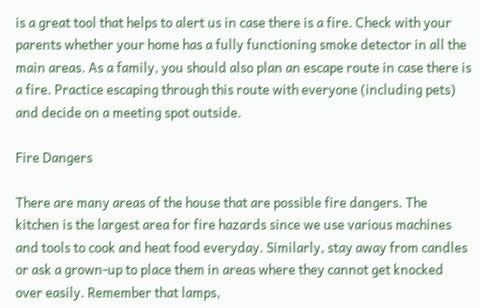is a great tool that helps to alert us in case there is a fire. Check with your parents whether your home has a fully functioning smoke detector in all the main areas. As a family, you should also plan an escape route in case there is a fire. Practice escaping through this route with everyone (including pets) and decide on a meeting spot outside.

Fire Dangers

There are many areas of the house that are possible fire dangers. The kitchen is the largest area for fire hazards since we use various machines and tools to cook and heat food everyday. Similarly, stay away from candles or ask a grown-up to place them in areas where they cannot get knocked over easily. Remember that lamps,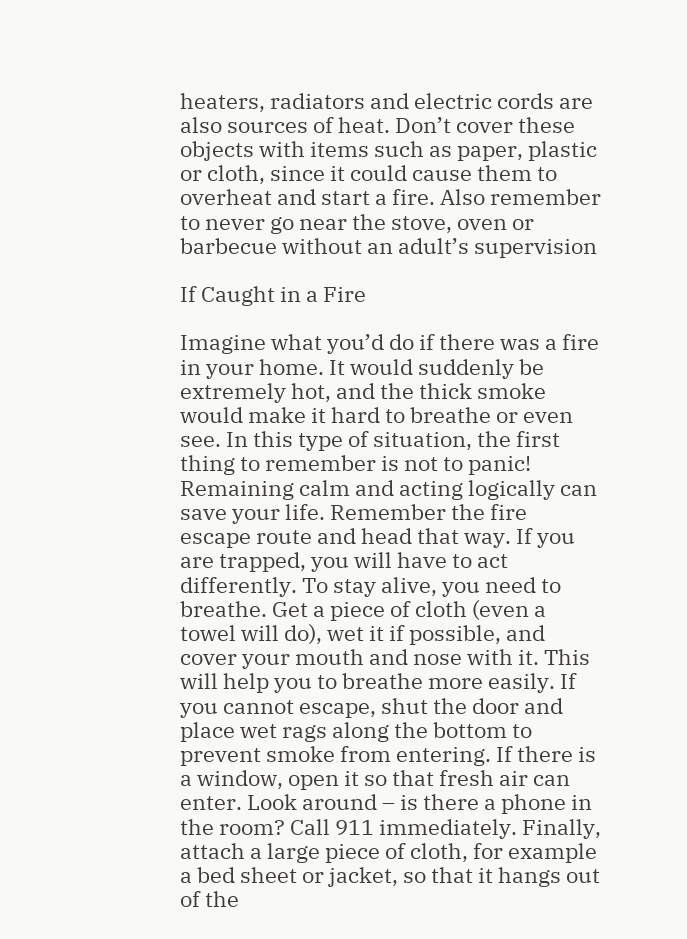heaters, radiators and electric cords are also sources of heat. Don’t cover these objects with items such as paper, plastic or cloth, since it could cause them to overheat and start a fire. Also remember to never go near the stove, oven or barbecue without an adult’s supervision

If Caught in a Fire

Imagine what you’d do if there was a fire in your home. It would suddenly be extremely hot, and the thick smoke would make it hard to breathe or even see. In this type of situation, the first thing to remember is not to panic! Remaining calm and acting logically can save your life. Remember the fire escape route and head that way. If you are trapped, you will have to act differently. To stay alive, you need to breathe. Get a piece of cloth (even a towel will do), wet it if possible, and cover your mouth and nose with it. This will help you to breathe more easily. If you cannot escape, shut the door and place wet rags along the bottom to prevent smoke from entering. If there is a window, open it so that fresh air can enter. Look around – is there a phone in the room? Call 911 immediately. Finally, attach a large piece of cloth, for example a bed sheet or jacket, so that it hangs out of the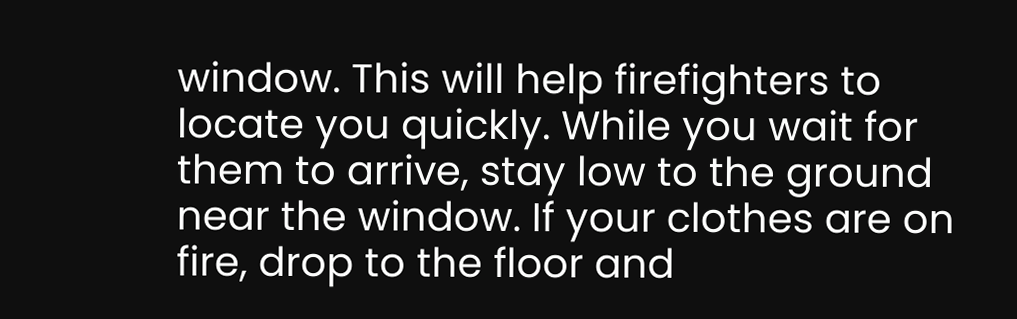window. This will help firefighters to locate you quickly. While you wait for them to arrive, stay low to the ground near the window. If your clothes are on fire, drop to the floor and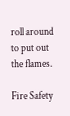roll around to put out the flames.

Fire Safety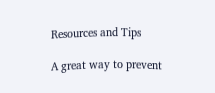Resources and Tips

A great way to prevent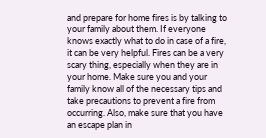and prepare for home fires is by talking to your family about them. If everyone knows exactly what to do in case of a fire, it can be very helpful. Fires can be a very scary thing, especially when they are in your home. Make sure you and your family know all of the necessary tips and take precautions to prevent a fire from occurring. Also, make sure that you have an escape plan in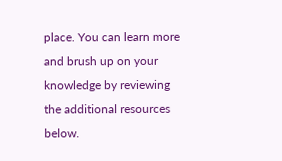place. You can learn more and brush up on your knowledge by reviewing the additional resources below.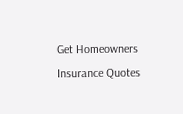Get Homeowners
Insurance Quotes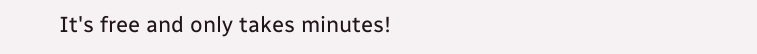It's free and only takes minutes!